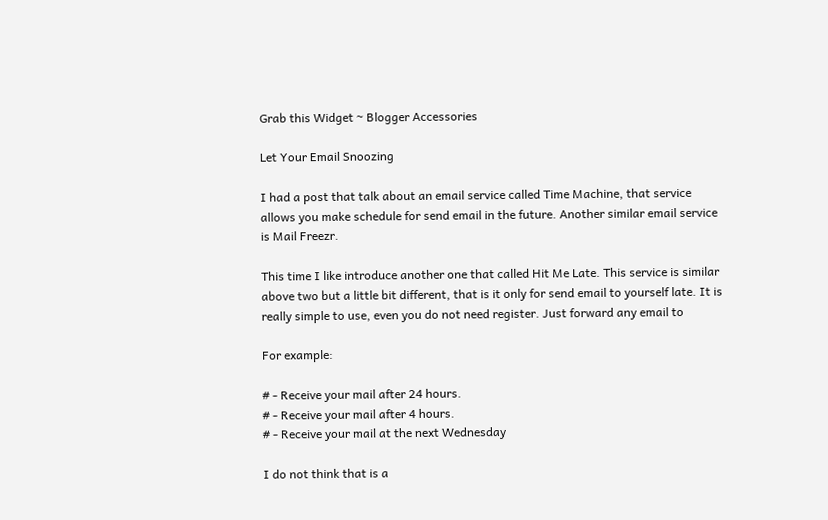Grab this Widget ~ Blogger Accessories

Let Your Email Snoozing

I had a post that talk about an email service called Time Machine, that service allows you make schedule for send email in the future. Another similar email service is Mail Freezr.

This time I like introduce another one that called Hit Me Late. This service is similar above two but a little bit different, that is it only for send email to yourself late. It is really simple to use, even you do not need register. Just forward any email to

For example:

# - Receive your mail after 24 hours.
# - Receive your mail after 4 hours.
# - Receive your mail at the next Wednesday

I do not think that is a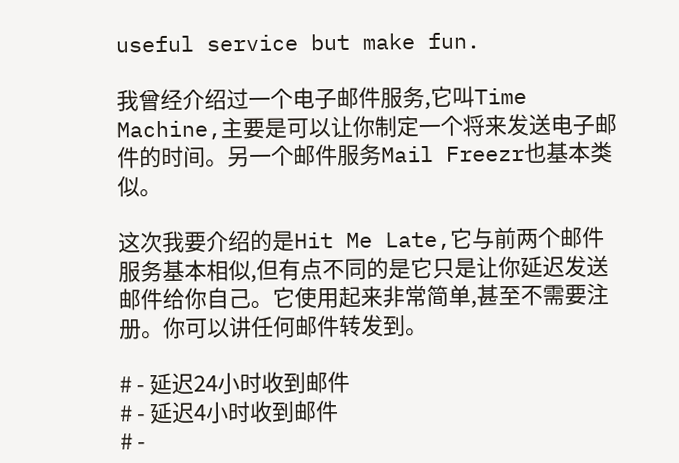useful service but make fun.

我曾经介绍过一个电子邮件服务,它叫Time Machine,主要是可以让你制定一个将来发送电子邮件的时间。另一个邮件服务Mail Freezr也基本类似。

这次我要介绍的是Hit Me Late,它与前两个邮件服务基本相似,但有点不同的是它只是让你延迟发送邮件给你自己。它使用起来非常简单,甚至不需要注册。你可以讲任何邮件转发到。

# - 延迟24小时收到邮件
# - 延迟4小时收到邮件
# -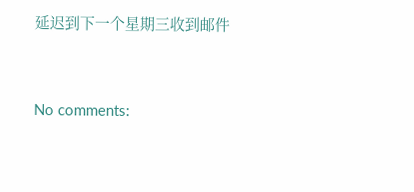延迟到下一个星期三收到邮件


No comments: